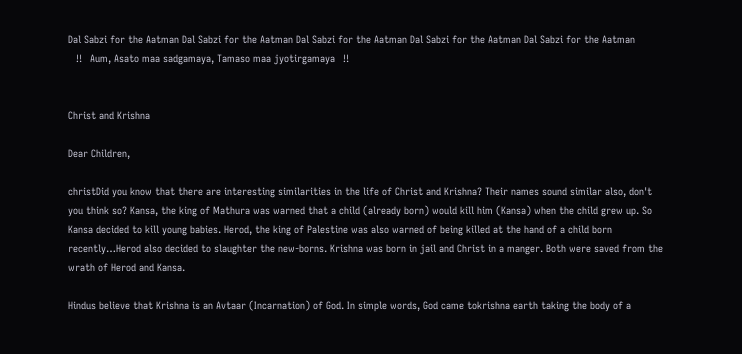Dal Sabzi for the Aatman Dal Sabzi for the Aatman Dal Sabzi for the Aatman Dal Sabzi for the Aatman Dal Sabzi for the Aatman
  ‼  Aum, Asato maa sadgamaya, Tamaso maa jyotirgamaya  ‼


Christ and Krishna

Dear Children,

christDid you know that there are interesting similarities in the life of Christ and Krishna? Their names sound similar also, don't you think so? Kansa, the king of Mathura was warned that a child (already born) would kill him (Kansa) when the child grew up. So Kansa decided to kill young babies. Herod, the king of Palestine was also warned of being killed at the hand of a child born recently…Herod also decided to slaughter the new-borns. Krishna was born in jail and Christ in a manger. Both were saved from the wrath of Herod and Kansa.

Hindus believe that Krishna is an Avtaar (Incarnation) of God. In simple words, God came tokrishna earth taking the body of a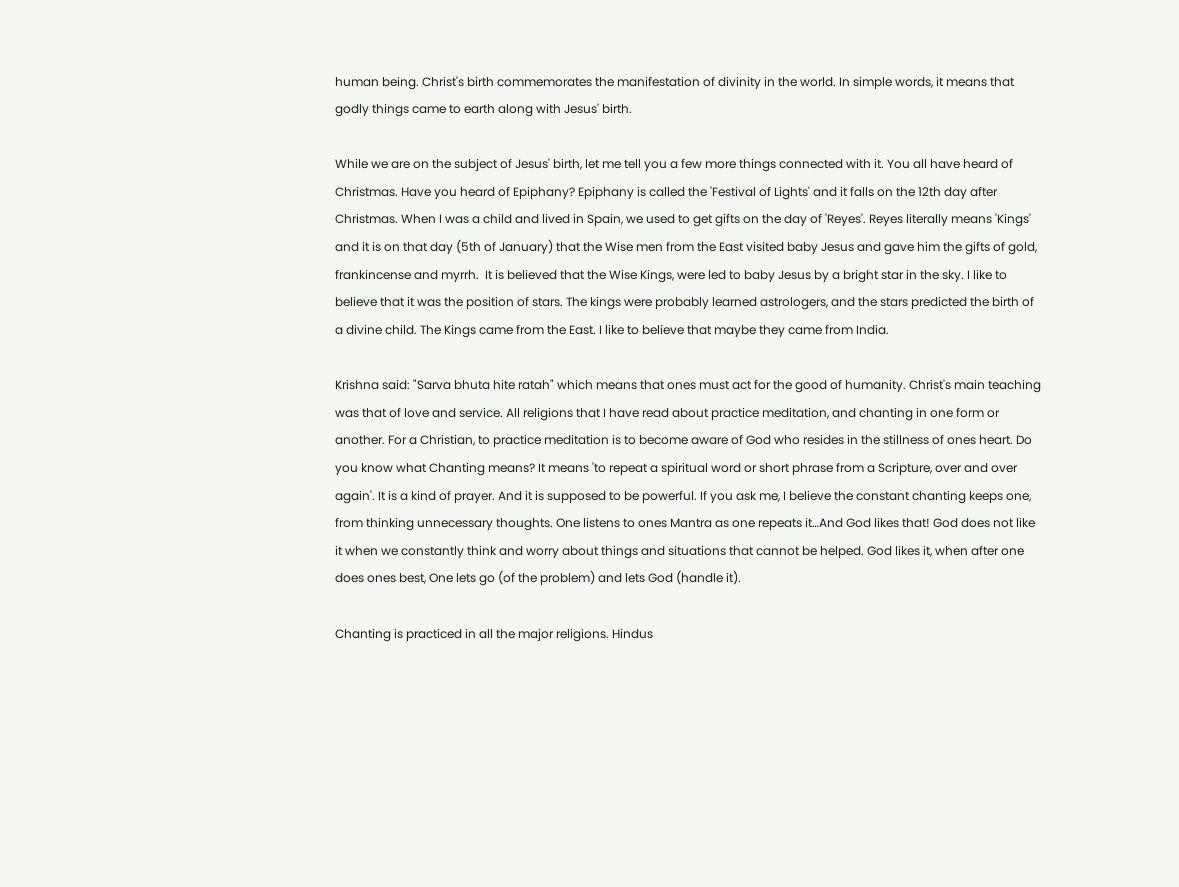human being. Christ's birth commemorates the manifestation of divinity in the world. In simple words, it means that godly things came to earth along with Jesus' birth.

While we are on the subject of Jesus' birth, let me tell you a few more things connected with it. You all have heard of Christmas. Have you heard of Epiphany? Epiphany is called the 'Festival of Lights' and it falls on the 12th day after Christmas. When I was a child and lived in Spain, we used to get gifts on the day of 'Reyes'. Reyes literally means 'Kings' and it is on that day (5th of January) that the Wise men from the East visited baby Jesus and gave him the gifts of gold, frankincense and myrrh.  It is believed that the Wise Kings, were led to baby Jesus by a bright star in the sky. I like to believe that it was the position of stars. The kings were probably learned astrologers, and the stars predicted the birth of a divine child. The Kings came from the East. I like to believe that maybe they came from India.

Krishna said: "Sarva bhuta hite ratah" which means that ones must act for the good of humanity. Christ's main teaching was that of love and service. All religions that I have read about practice meditation, and chanting in one form or another. For a Christian, to practice meditation is to become aware of God who resides in the stillness of ones heart. Do you know what Chanting means? It means 'to repeat a spiritual word or short phrase from a Scripture, over and over again'. It is a kind of prayer. And it is supposed to be powerful. If you ask me, I believe the constant chanting keeps one, from thinking unnecessary thoughts. One listens to ones Mantra as one repeats it…And God likes that! God does not like it when we constantly think and worry about things and situations that cannot be helped. God likes it, when after one does ones best, One lets go (of the problem) and lets God (handle it).

Chanting is practiced in all the major religions. Hindus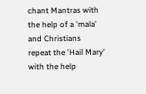chant Mantras with the help of a 'mala' and Christians repeat the 'Hail Mary' with the help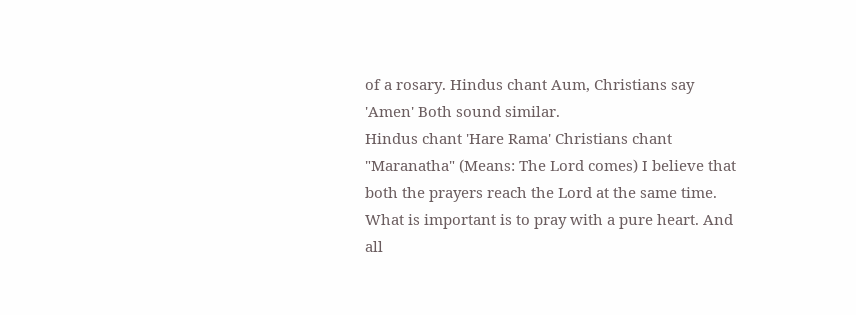of a rosary. Hindus chant Aum, Christians say 'Amen' Both sound similar.
Hindus chant 'Hare Rama' Christians chant "Maranatha" (Means: The Lord comes) I believe that both the prayers reach the Lord at the same time. What is important is to pray with a pure heart. And all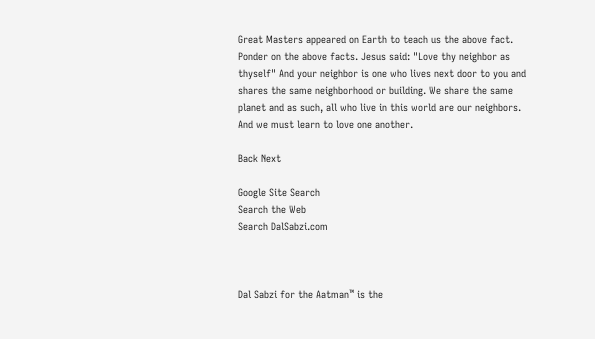Great Masters appeared on Earth to teach us the above fact. Ponder on the above facts. Jesus said: "Love thy neighbor as thyself" And your neighbor is one who lives next door to you and shares the same neighborhood or building. We share the same planet and as such, all who live in this world are our neighbors. And we must learn to love one another.

Back Next

Google Site Search
Search the Web
Search DalSabzi.com



Dal Sabzi for the Aatman™ is the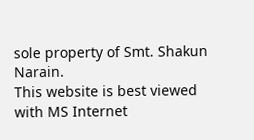sole property of Smt. Shakun Narain.
This website is best viewed with MS Internet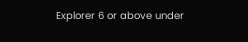Explorer 6 or above under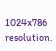1024x786 resolution.